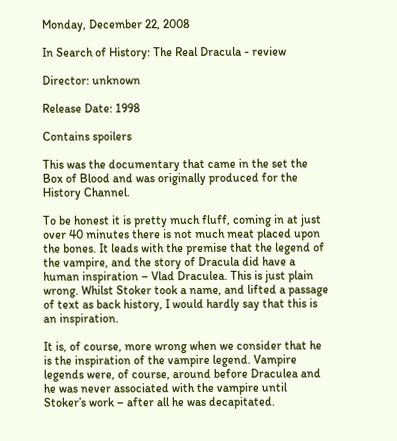Monday, December 22, 2008

In Search of History: The Real Dracula - review

Director: unknown

Release Date: 1998

Contains spoilers

This was the documentary that came in the set the Box of Blood and was originally produced for the History Channel.

To be honest it is pretty much fluff, coming in at just over 40 minutes there is not much meat placed upon the bones. It leads with the premise that the legend of the vampire, and the story of Dracula did have a human inspiration – Vlad Draculea. This is just plain wrong. Whilst Stoker took a name, and lifted a passage of text as back history, I would hardly say that this is an inspiration.

It is, of course, more wrong when we consider that he is the inspiration of the vampire legend. Vampire legends were, of course, around before Draculea and he was never associated with the vampire until Stoker’s work – after all he was decapitated.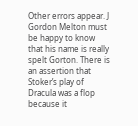Other errors appear. J Gordon Melton must be happy to know that his name is really spelt Gorton. There is an assertion that Stoker’s play of Dracula was a flop because it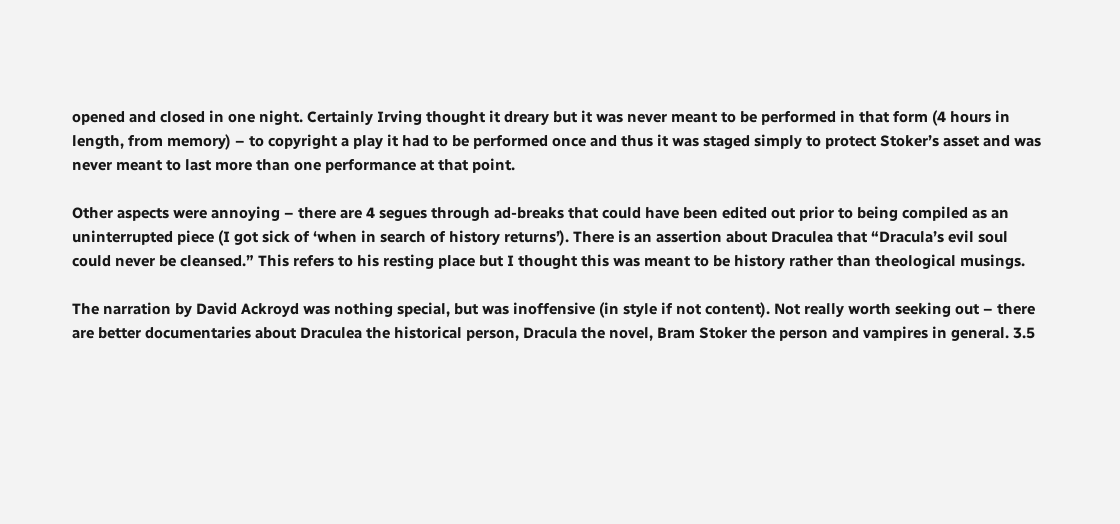opened and closed in one night. Certainly Irving thought it dreary but it was never meant to be performed in that form (4 hours in length, from memory) – to copyright a play it had to be performed once and thus it was staged simply to protect Stoker’s asset and was never meant to last more than one performance at that point.

Other aspects were annoying – there are 4 segues through ad-breaks that could have been edited out prior to being compiled as an uninterrupted piece (I got sick of ‘when in search of history returns’). There is an assertion about Draculea that “Dracula’s evil soul could never be cleansed.” This refers to his resting place but I thought this was meant to be history rather than theological musings.

The narration by David Ackroyd was nothing special, but was inoffensive (in style if not content). Not really worth seeking out – there are better documentaries about Draculea the historical person, Dracula the novel, Bram Stoker the person and vampires in general. 3.5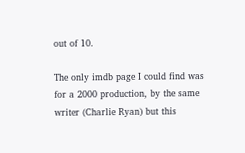out of 10.

The only imdb page I could find was for a 2000 production, by the same writer (Charlie Ryan) but this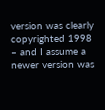version was clearly copyrighted 1998 – and I assume a newer version was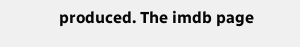produced. The imdb page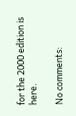for the 2000 edition is here.

No comments: